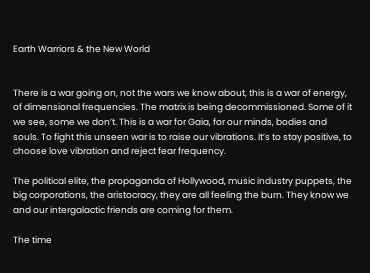Earth Warriors & the New World


There is a war going on, not the wars we know about, this is a war of energy, of dimensional frequencies. The matrix is being decommissioned. Some of it we see, some we don’t. This is a war for Gaia, for our minds, bodies and souls. To fight this unseen war is to raise our vibrations. It’s to stay positive, to choose love vibration and reject fear frequency.

The political elite, the propaganda of Hollywood, music industry puppets, the big corporations, the aristocracy, they are all feeling the burn. They know we and our intergalactic friends are coming for them.

The time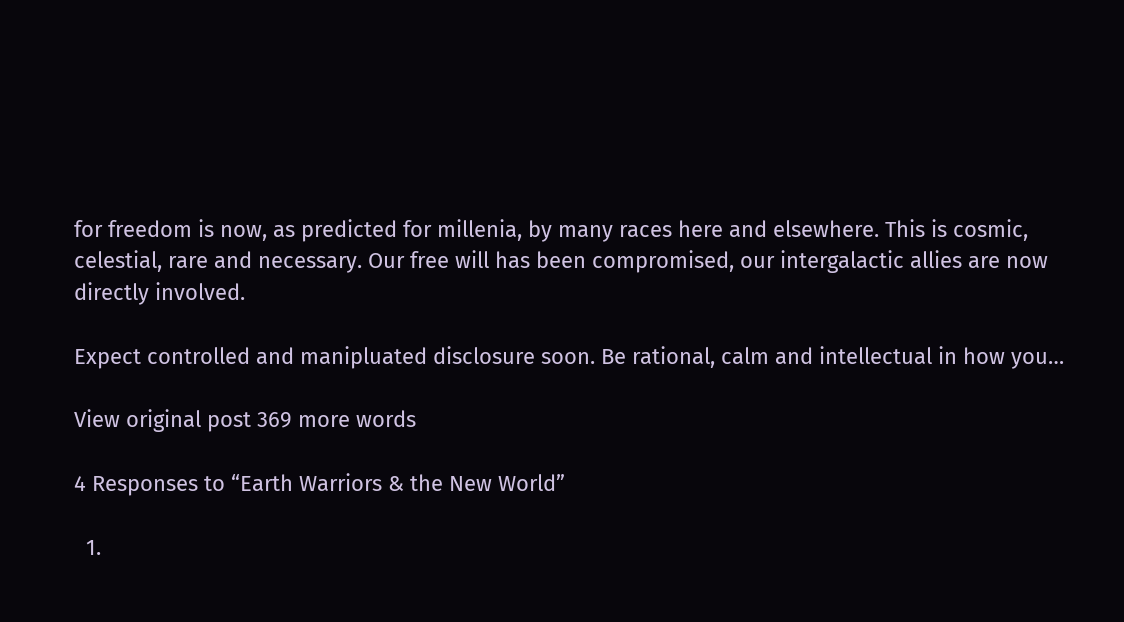for freedom is now, as predicted for millenia, by many races here and elsewhere. This is cosmic, celestial, rare and necessary. Our free will has been compromised, our intergalactic allies are now directly involved.

Expect controlled and manipluated disclosure soon. Be rational, calm and intellectual in how you…

View original post 369 more words

4 Responses to “Earth Warriors & the New World”

  1.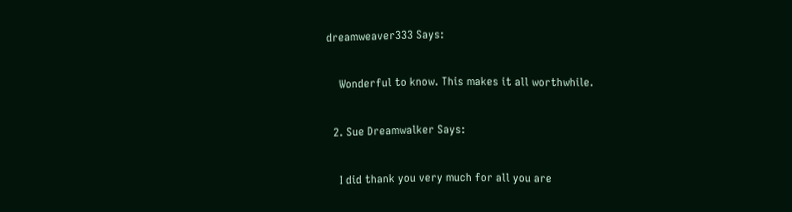dreamweaver333 Says:

    Wonderful to know. This makes it all worthwhile.

  2. Sue Dreamwalker Says:

    I did thank you very much for all you are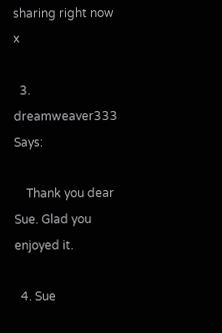sharing right now x

  3. dreamweaver333 Says:

    Thank you dear Sue. Glad you enjoyed it.

  4. Sue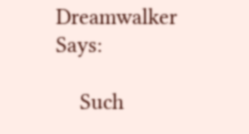Dreamwalker Says:

    Such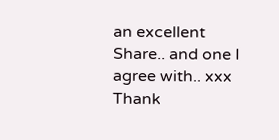an excellent Share.. and one I agree with.. xxx Thank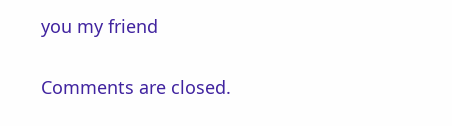you my friend

Comments are closed.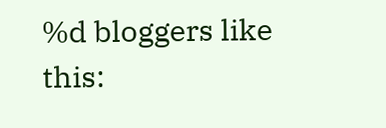%d bloggers like this: